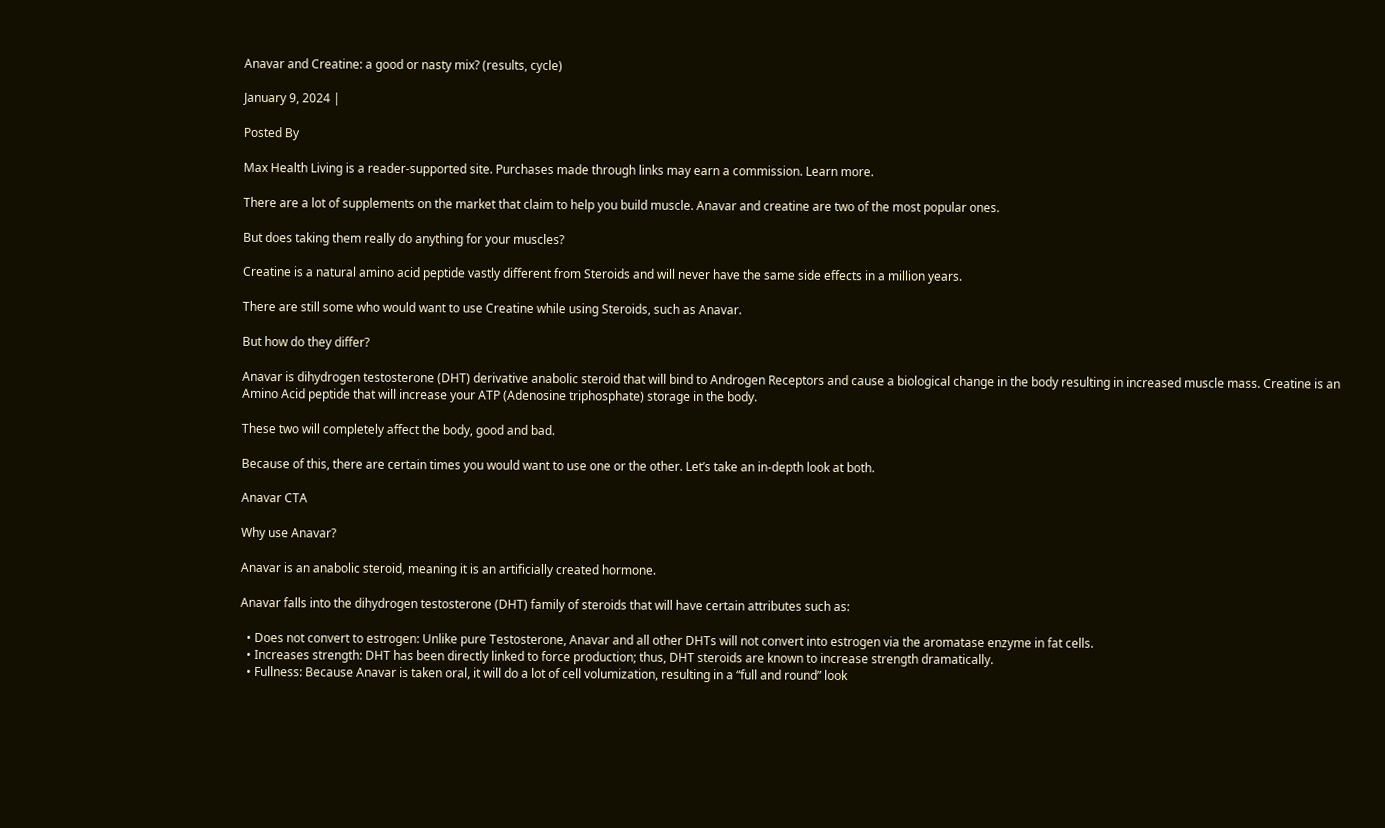Anavar and Creatine: a good or nasty mix? (results, cycle)

January 9, 2024 |

Posted By

Max Health Living is a reader-supported site. Purchases made through links may earn a commission. Learn more.

There are a lot of supplements on the market that claim to help you build muscle. Anavar and creatine are two of the most popular ones.

But does taking them really do anything for your muscles?

Creatine is a natural amino acid peptide vastly different from Steroids and will never have the same side effects in a million years.

There are still some who would want to use Creatine while using Steroids, such as Anavar.

But how do they differ?

Anavar is dihydrogen testosterone (DHT) derivative anabolic steroid that will bind to Androgen Receptors and cause a biological change in the body resulting in increased muscle mass. Creatine is an Amino Acid peptide that will increase your ATP (Adenosine triphosphate) storage in the body.

These two will completely affect the body, good and bad.

Because of this, there are certain times you would want to use one or the other. Let’s take an in-depth look at both.

Anavar CTA

Why use Anavar?

Anavar is an anabolic steroid, meaning it is an artificially created hormone.

Anavar falls into the dihydrogen testosterone (DHT) family of steroids that will have certain attributes such as:

  • Does not convert to estrogen: Unlike pure Testosterone, Anavar and all other DHTs will not convert into estrogen via the aromatase enzyme in fat cells.
  • Increases strength: DHT has been directly linked to force production; thus, DHT steroids are known to increase strength dramatically.
  • Fullness: Because Anavar is taken oral, it will do a lot of cell volumization, resulting in a “full and round” look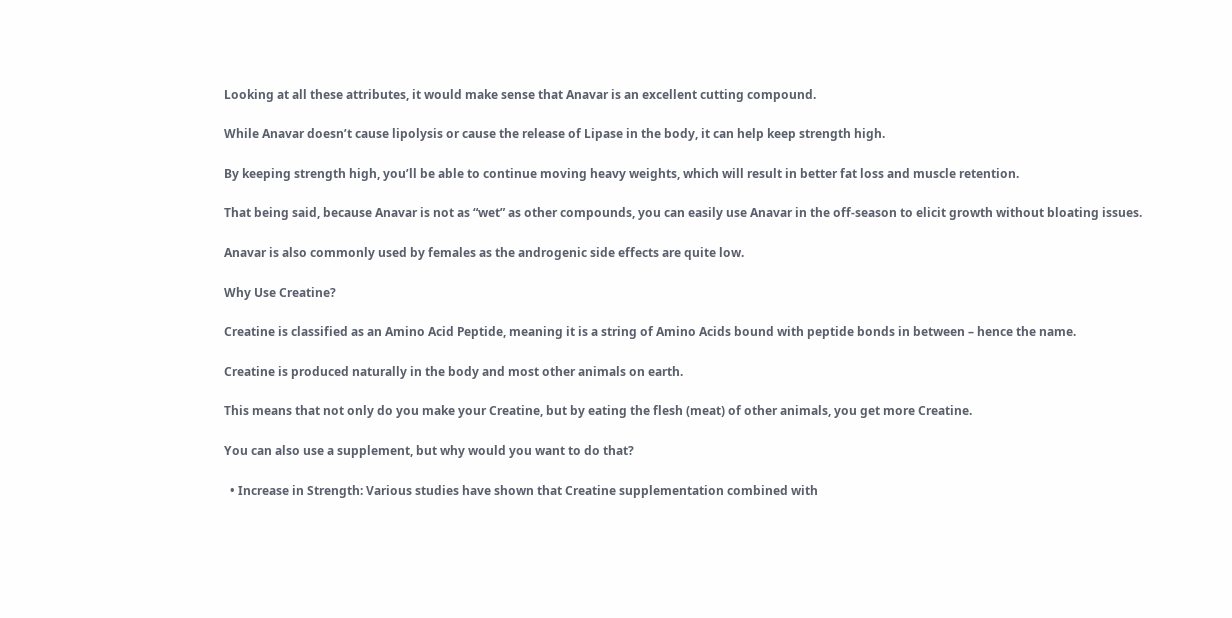Looking at all these attributes, it would make sense that Anavar is an excellent cutting compound.

While Anavar doesn’t cause lipolysis or cause the release of Lipase in the body, it can help keep strength high.

By keeping strength high, you’ll be able to continue moving heavy weights, which will result in better fat loss and muscle retention.

That being said, because Anavar is not as “wet” as other compounds, you can easily use Anavar in the off-season to elicit growth without bloating issues.

Anavar is also commonly used by females as the androgenic side effects are quite low.

Why Use Creatine?

Creatine is classified as an Amino Acid Peptide, meaning it is a string of Amino Acids bound with peptide bonds in between – hence the name.

Creatine is produced naturally in the body and most other animals on earth.

This means that not only do you make your Creatine, but by eating the flesh (meat) of other animals, you get more Creatine.

You can also use a supplement, but why would you want to do that?

  • Increase in Strength: Various studies have shown that Creatine supplementation combined with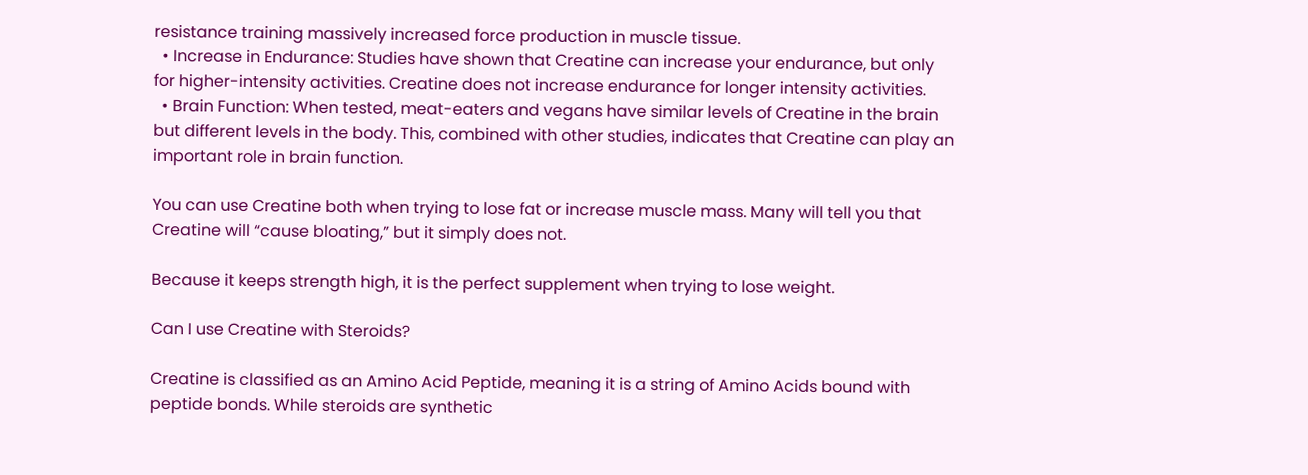resistance training massively increased force production in muscle tissue.
  • Increase in Endurance: Studies have shown that Creatine can increase your endurance, but only for higher-intensity activities. Creatine does not increase endurance for longer intensity activities.
  • Brain Function: When tested, meat-eaters and vegans have similar levels of Creatine in the brain but different levels in the body. This, combined with other studies, indicates that Creatine can play an important role in brain function.

You can use Creatine both when trying to lose fat or increase muscle mass. Many will tell you that Creatine will “cause bloating,” but it simply does not.

Because it keeps strength high, it is the perfect supplement when trying to lose weight.

Can I use Creatine with Steroids?

Creatine is classified as an Amino Acid Peptide, meaning it is a string of Amino Acids bound with peptide bonds. While steroids are synthetic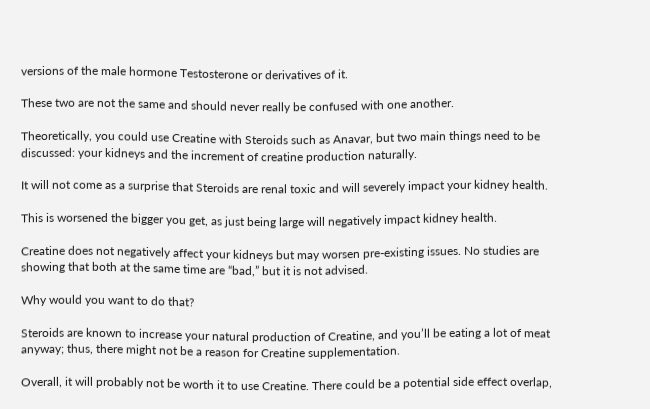versions of the male hormone Testosterone or derivatives of it.

These two are not the same and should never really be confused with one another.

Theoretically, you could use Creatine with Steroids such as Anavar, but two main things need to be discussed: your kidneys and the increment of creatine production naturally.

It will not come as a surprise that Steroids are renal toxic and will severely impact your kidney health.

This is worsened the bigger you get, as just being large will negatively impact kidney health.

Creatine does not negatively affect your kidneys but may worsen pre-existing issues. No studies are showing that both at the same time are “bad,” but it is not advised.

Why would you want to do that?

Steroids are known to increase your natural production of Creatine, and you’ll be eating a lot of meat anyway; thus, there might not be a reason for Creatine supplementation.

Overall, it will probably not be worth it to use Creatine. There could be a potential side effect overlap,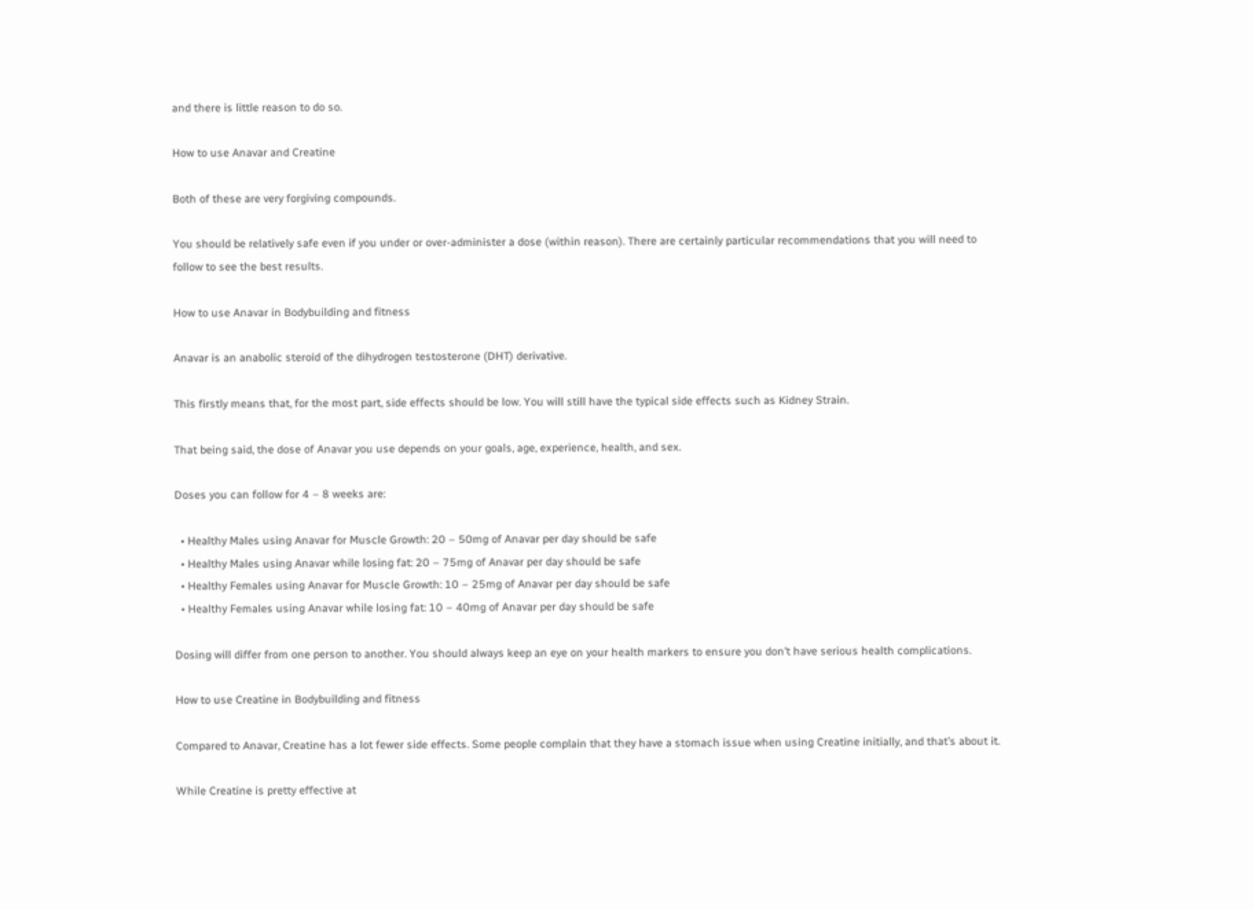and there is little reason to do so.

How to use Anavar and Creatine

Both of these are very forgiving compounds.

You should be relatively safe even if you under or over-administer a dose (within reason). There are certainly particular recommendations that you will need to follow to see the best results.

How to use Anavar in Bodybuilding and fitness

Anavar is an anabolic steroid of the dihydrogen testosterone (DHT) derivative.

This firstly means that, for the most part, side effects should be low. You will still have the typical side effects such as Kidney Strain.

That being said, the dose of Anavar you use depends on your goals, age, experience, health, and sex.

Doses you can follow for 4 – 8 weeks are:

  • Healthy Males using Anavar for Muscle Growth: 20 – 50mg of Anavar per day should be safe
  • Healthy Males using Anavar while losing fat: 20 – 75mg of Anavar per day should be safe
  • Healthy Females using Anavar for Muscle Growth: 10 – 25mg of Anavar per day should be safe
  • Healthy Females using Anavar while losing fat: 10 – 40mg of Anavar per day should be safe

Dosing will differ from one person to another. You should always keep an eye on your health markers to ensure you don’t have serious health complications.

How to use Creatine in Bodybuilding and fitness

Compared to Anavar, Creatine has a lot fewer side effects. Some people complain that they have a stomach issue when using Creatine initially, and that’s about it.

While Creatine is pretty effective at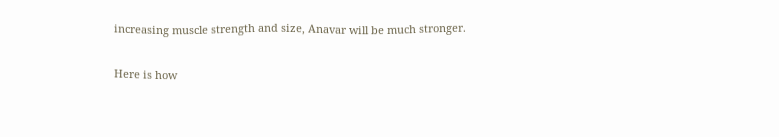increasing muscle strength and size, Anavar will be much stronger.

Here is how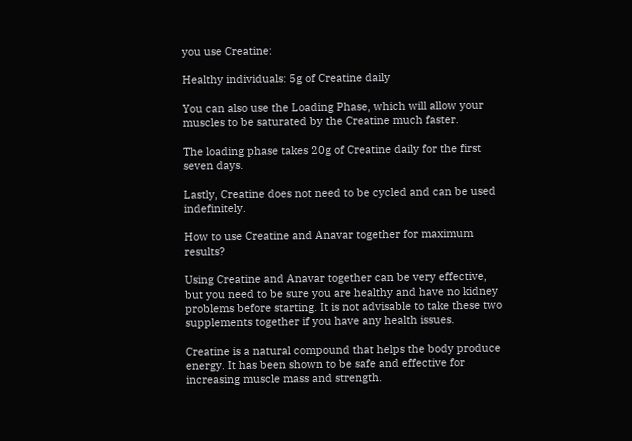you use Creatine:

Healthy individuals: 5g of Creatine daily

You can also use the Loading Phase, which will allow your muscles to be saturated by the Creatine much faster.

The loading phase takes 20g of Creatine daily for the first seven days.

Lastly, Creatine does not need to be cycled and can be used indefinitely.

How to use Creatine and Anavar together for maximum results?

Using Creatine and Anavar together can be very effective, but you need to be sure you are healthy and have no kidney problems before starting. It is not advisable to take these two supplements together if you have any health issues.

Creatine is a natural compound that helps the body produce energy. It has been shown to be safe and effective for increasing muscle mass and strength.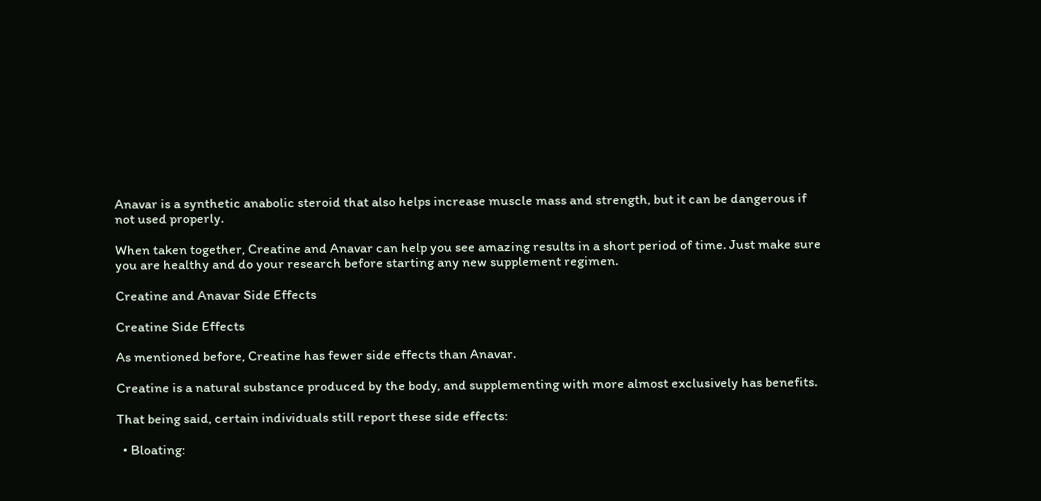Anavar is a synthetic anabolic steroid that also helps increase muscle mass and strength, but it can be dangerous if not used properly.

When taken together, Creatine and Anavar can help you see amazing results in a short period of time. Just make sure you are healthy and do your research before starting any new supplement regimen.

Creatine and Anavar Side Effects

Creatine Side Effects

As mentioned before, Creatine has fewer side effects than Anavar.

Creatine is a natural substance produced by the body, and supplementing with more almost exclusively has benefits.

That being said, certain individuals still report these side effects:

  • Bloating: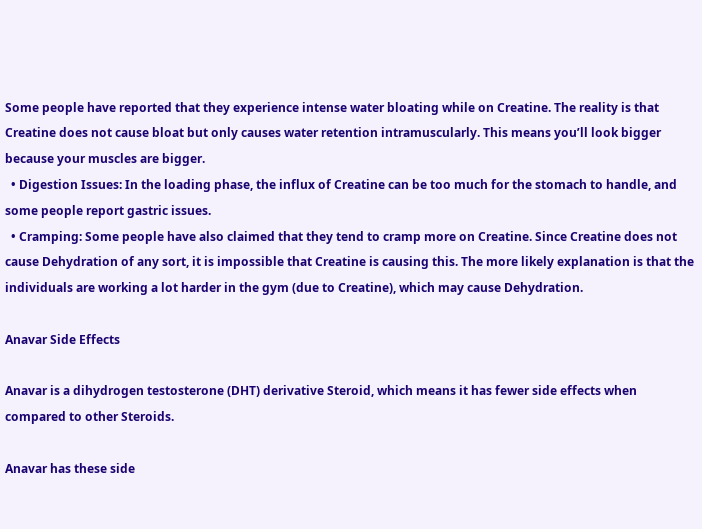Some people have reported that they experience intense water bloating while on Creatine. The reality is that Creatine does not cause bloat but only causes water retention intramuscularly. This means you’ll look bigger because your muscles are bigger.
  • Digestion Issues: In the loading phase, the influx of Creatine can be too much for the stomach to handle, and some people report gastric issues.
  • Cramping: Some people have also claimed that they tend to cramp more on Creatine. Since Creatine does not cause Dehydration of any sort, it is impossible that Creatine is causing this. The more likely explanation is that the individuals are working a lot harder in the gym (due to Creatine), which may cause Dehydration.

Anavar Side Effects

Anavar is a dihydrogen testosterone (DHT) derivative Steroid, which means it has fewer side effects when compared to other Steroids.

Anavar has these side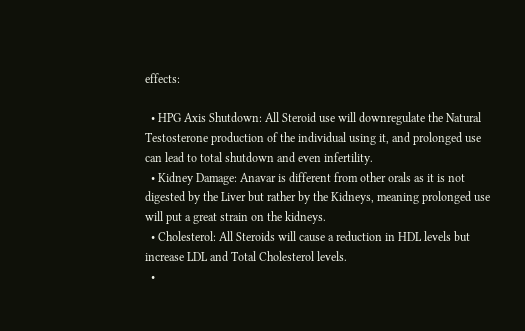effects:

  • HPG Axis Shutdown: All Steroid use will downregulate the Natural Testosterone production of the individual using it, and prolonged use can lead to total shutdown and even infertility.
  • Kidney Damage: Anavar is different from other orals as it is not digested by the Liver but rather by the Kidneys, meaning prolonged use will put a great strain on the kidneys.
  • Cholesterol: All Steroids will cause a reduction in HDL levels but increase LDL and Total Cholesterol levels.
  •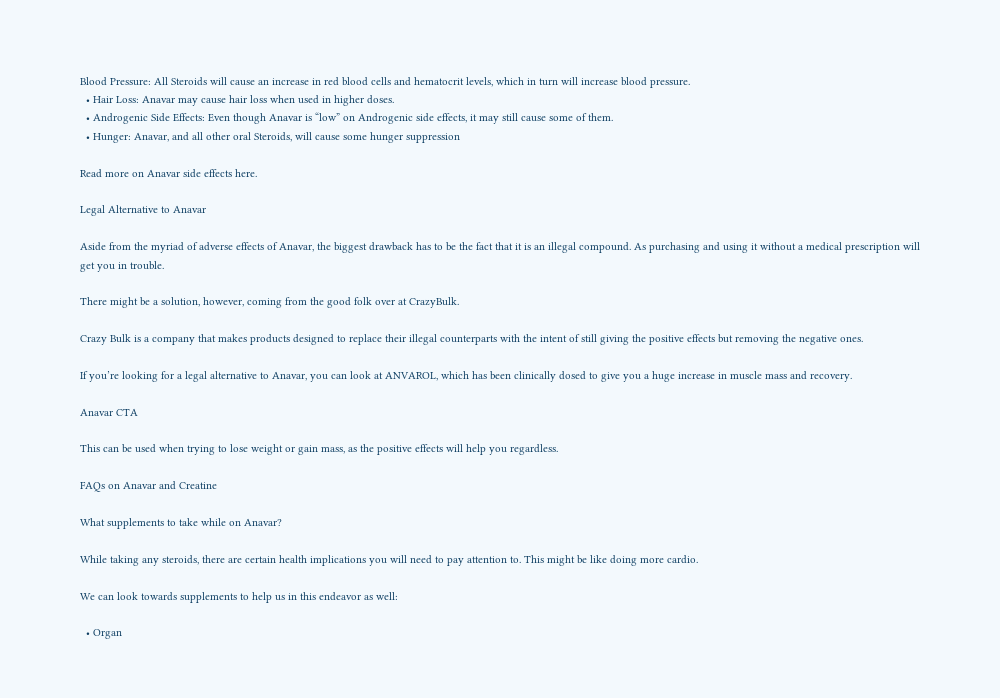Blood Pressure: All Steroids will cause an increase in red blood cells and hematocrit levels, which in turn will increase blood pressure.
  • Hair Loss: Anavar may cause hair loss when used in higher doses.
  • Androgenic Side Effects: Even though Anavar is “low” on Androgenic side effects, it may still cause some of them.
  • Hunger: Anavar, and all other oral Steroids, will cause some hunger suppression

Read more on Anavar side effects here.

Legal Alternative to Anavar

Aside from the myriad of adverse effects of Anavar, the biggest drawback has to be the fact that it is an illegal compound. As purchasing and using it without a medical prescription will get you in trouble.

There might be a solution, however, coming from the good folk over at CrazyBulk.

Crazy Bulk is a company that makes products designed to replace their illegal counterparts with the intent of still giving the positive effects but removing the negative ones.

If you’re looking for a legal alternative to Anavar, you can look at ANVAROL, which has been clinically dosed to give you a huge increase in muscle mass and recovery.

Anavar CTA

This can be used when trying to lose weight or gain mass, as the positive effects will help you regardless.

FAQs on Anavar and Creatine

What supplements to take while on Anavar?

While taking any steroids, there are certain health implications you will need to pay attention to. This might be like doing more cardio.

We can look towards supplements to help us in this endeavor as well:

  • Organ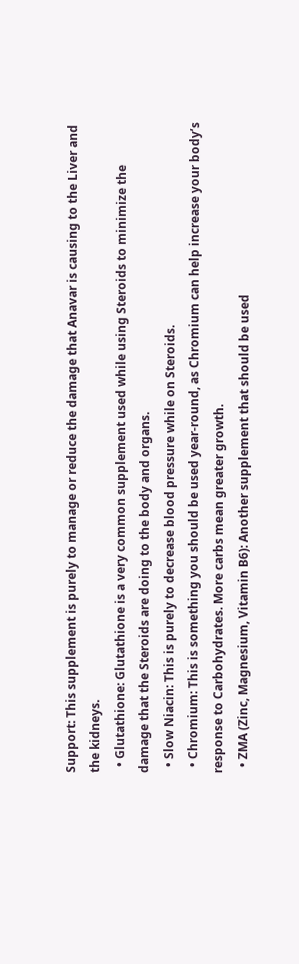Support: This supplement is purely to manage or reduce the damage that Anavar is causing to the Liver and the kidneys.
  • Glutathione: Glutathione is a very common supplement used while using Steroids to minimize the damage that the Steroids are doing to the body and organs.
  • Slow Niacin: This is purely to decrease blood pressure while on Steroids.
  • Chromium: This is something you should be used year-round, as Chromium can help increase your body’s response to Carbohydrates. More carbs mean greater growth.
  • ZMA (Zinc, Magnesium, Vitamin B6): Another supplement that should be used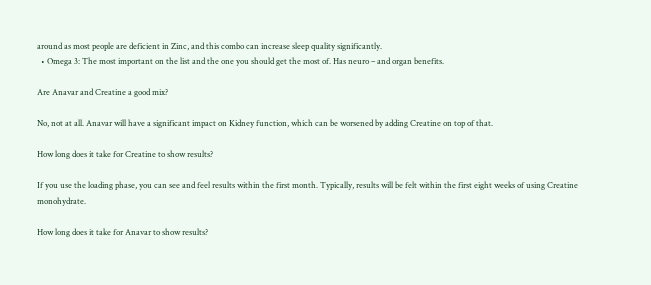around as most people are deficient in Zinc, and this combo can increase sleep quality significantly.
  • Omega 3: The most important on the list and the one you should get the most of. Has neuro – and organ benefits.

Are Anavar and Creatine a good mix?

No, not at all. Anavar will have a significant impact on Kidney function, which can be worsened by adding Creatine on top of that.

How long does it take for Creatine to show results?

If you use the loading phase, you can see and feel results within the first month. Typically, results will be felt within the first eight weeks of using Creatine monohydrate.

How long does it take for Anavar to show results?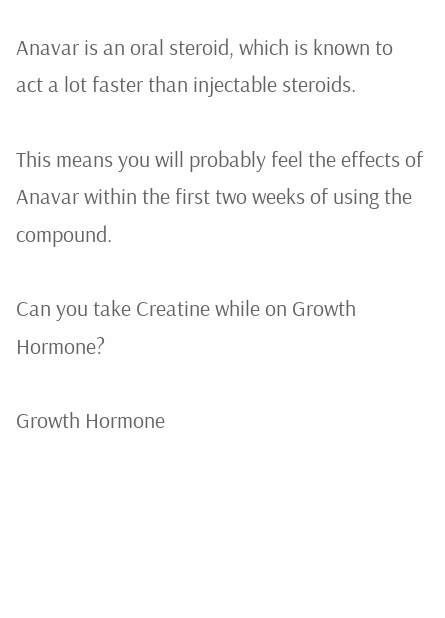Anavar is an oral steroid, which is known to act a lot faster than injectable steroids.

This means you will probably feel the effects of Anavar within the first two weeks of using the compound.

Can you take Creatine while on Growth Hormone?

Growth Hormone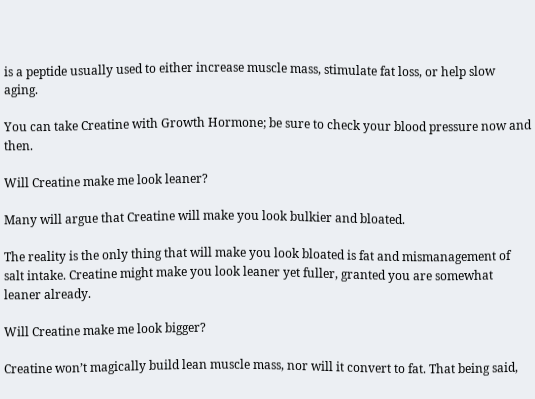is a peptide usually used to either increase muscle mass, stimulate fat loss, or help slow aging.

You can take Creatine with Growth Hormone; be sure to check your blood pressure now and then.

Will Creatine make me look leaner?

Many will argue that Creatine will make you look bulkier and bloated.

The reality is the only thing that will make you look bloated is fat and mismanagement of salt intake. Creatine might make you look leaner yet fuller, granted you are somewhat leaner already.

Will Creatine make me look bigger?

Creatine won’t magically build lean muscle mass, nor will it convert to fat. That being said,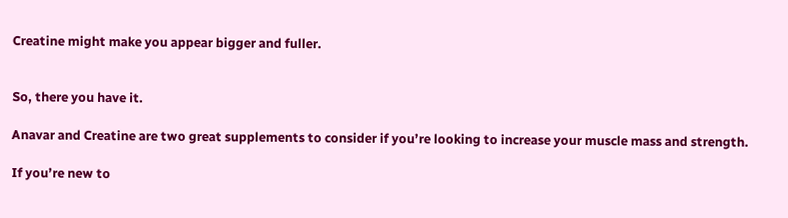Creatine might make you appear bigger and fuller.


So, there you have it.

Anavar and Creatine are two great supplements to consider if you’re looking to increase your muscle mass and strength.

If you’re new to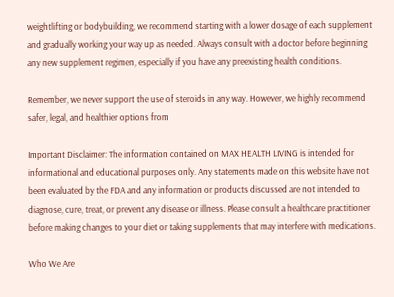weightlifting or bodybuilding, we recommend starting with a lower dosage of each supplement and gradually working your way up as needed. Always consult with a doctor before beginning any new supplement regimen, especially if you have any preexisting health conditions.

Remember, we never support the use of steroids in any way. However, we highly recommend safer, legal, and healthier options from

Important Disclaimer: The information contained on MAX HEALTH LIVING is intended for informational and educational purposes only. Any statements made on this website have not been evaluated by the FDA and any information or products discussed are not intended to diagnose, cure, treat, or prevent any disease or illness. Please consult a healthcare practitioner before making changes to your diet or taking supplements that may interfere with medications.

Who We Are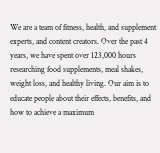We are a team of fitness, health, and supplement experts, and content creators. Over the past 4 years, we have spent over 123,000 hours researching food supplements, meal shakes, weight loss, and healthy living. Our aim is to educate people about their effects, benefits, and how to achieve a maximum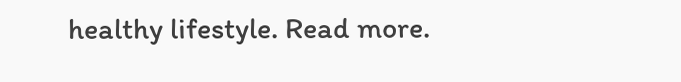healthy lifestyle. Read more.